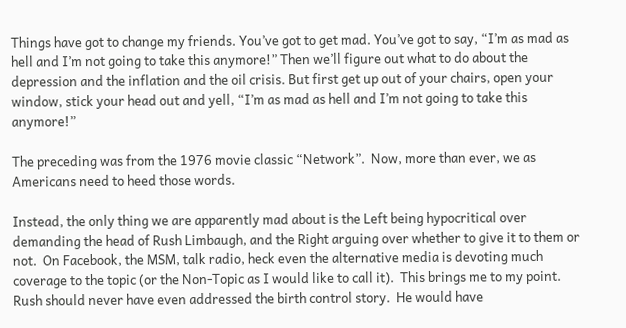Things have got to change my friends. You’ve got to get mad. You’ve got to say, “I’m as mad as hell and I’m not going to take this anymore!” Then we’ll figure out what to do about the depression and the inflation and the oil crisis. But first get up out of your chairs, open your window, stick your head out and yell, “I’m as mad as hell and I’m not going to take this anymore!”

The preceding was from the 1976 movie classic “Network”.  Now, more than ever, we as Americans need to heed those words.

Instead, the only thing we are apparently mad about is the Left being hypocritical over demanding the head of Rush Limbaugh, and the Right arguing over whether to give it to them or not.  On Facebook, the MSM, talk radio, heck even the alternative media is devoting much coverage to the topic (or the Non-Topic as I would like to call it).  This brings me to my point.  Rush should never have even addressed the birth control story.  He would have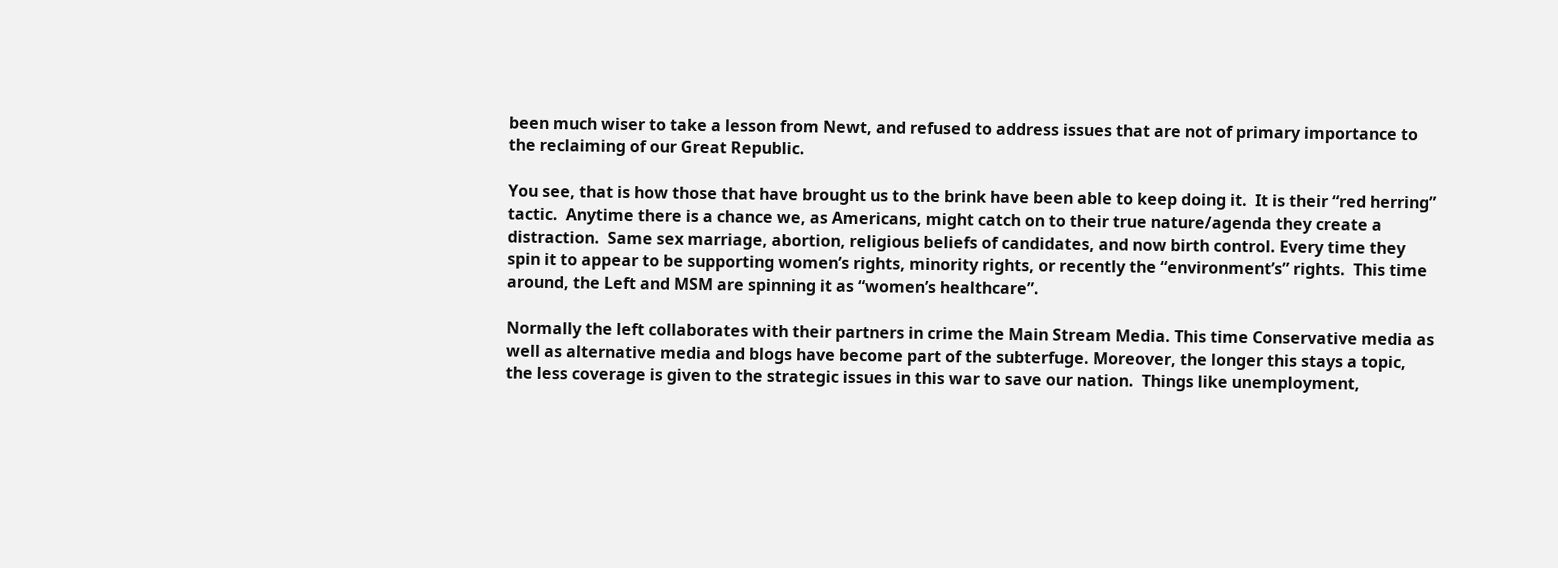been much wiser to take a lesson from Newt, and refused to address issues that are not of primary importance to the reclaiming of our Great Republic.

You see, that is how those that have brought us to the brink have been able to keep doing it.  It is their “red herring” tactic.  Anytime there is a chance we, as Americans, might catch on to their true nature/agenda they create a distraction.  Same sex marriage, abortion, religious beliefs of candidates, and now birth control. Every time they spin it to appear to be supporting women’s rights, minority rights, or recently the “environment’s” rights.  This time around, the Left and MSM are spinning it as “women’s healthcare”.

Normally the left collaborates with their partners in crime the Main Stream Media. This time Conservative media as well as alternative media and blogs have become part of the subterfuge. Moreover, the longer this stays a topic, the less coverage is given to the strategic issues in this war to save our nation.  Things like unemployment,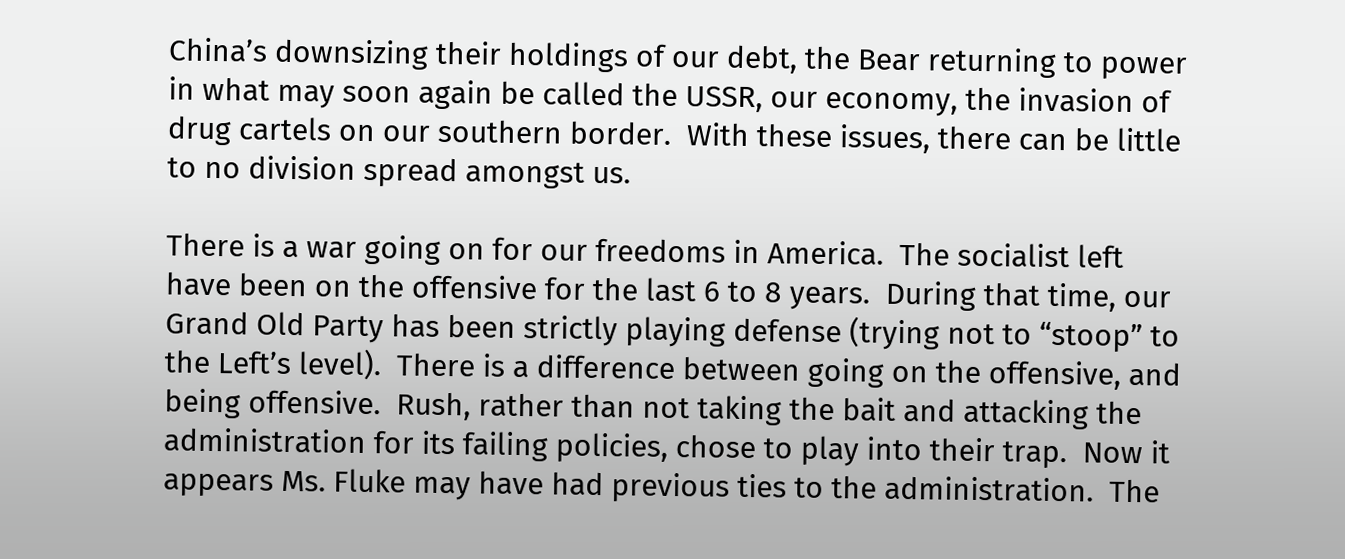China’s downsizing their holdings of our debt, the Bear returning to power in what may soon again be called the USSR, our economy, the invasion of drug cartels on our southern border.  With these issues, there can be little to no division spread amongst us.

There is a war going on for our freedoms in America.  The socialist left have been on the offensive for the last 6 to 8 years.  During that time, our Grand Old Party has been strictly playing defense (trying not to “stoop” to the Left’s level).  There is a difference between going on the offensive, and being offensive.  Rush, rather than not taking the bait and attacking the administration for its failing policies, chose to play into their trap.  Now it appears Ms. Fluke may have had previous ties to the administration.  The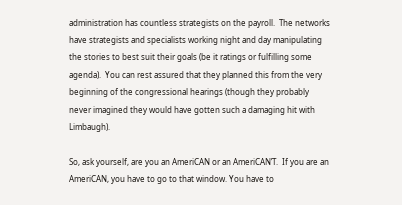administration has countless strategists on the payroll.  The networks have strategists and specialists working night and day manipulating the stories to best suit their goals (be it ratings or fulfilling some agenda).  You can rest assured that they planned this from the very beginning of the congressional hearings (though they probably never imagined they would have gotten such a damaging hit with Limbaugh).

So, ask yourself, are you an AmeriCAN or an AmeriCAN’T.  If you are an AmeriCAN, you have to go to that window. You have to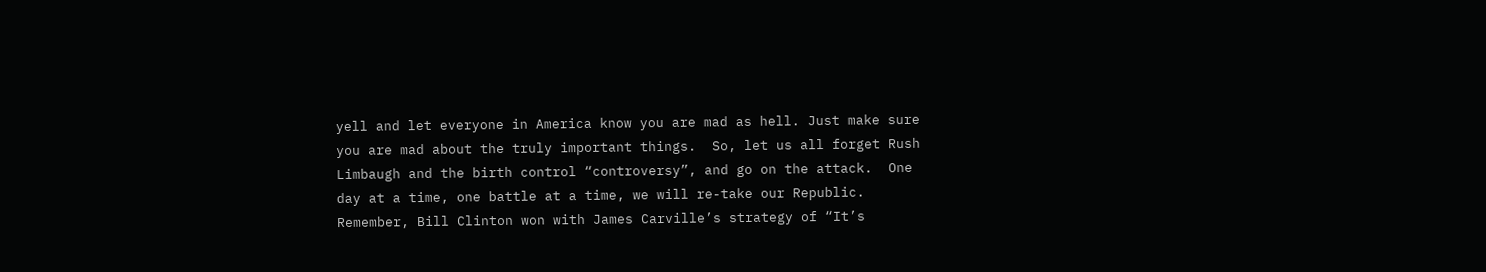yell and let everyone in America know you are mad as hell. Just make sure you are mad about the truly important things.  So, let us all forget Rush Limbaugh and the birth control “controversy”, and go on the attack.  One day at a time, one battle at a time, we will re-take our Republic.  Remember, Bill Clinton won with James Carville’s strategy of “It’s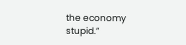the economy stupid.”